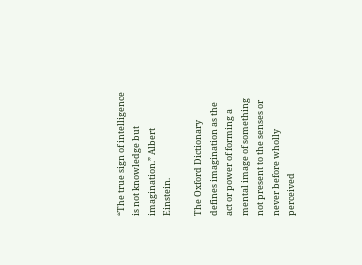“The true sign of intelligence is not knowledge but imagination.” Albert Einstein.

The Oxford Dictionary defines imagination as the act or power of forming a mental image of something not present to the senses or never before wholly perceived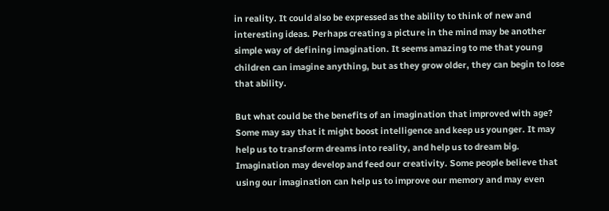in reality. It could also be expressed as the ability to think of new and interesting ideas. Perhaps creating a picture in the mind may be another simple way of defining imagination. It seems amazing to me that young children can imagine anything, but as they grow older, they can begin to lose that ability.

But what could be the benefits of an imagination that improved with age? Some may say that it might boost intelligence and keep us younger. It may help us to transform dreams into reality, and help us to dream big. Imagination may develop and feed our creativity. Some people believe that using our imagination can help us to improve our memory and may even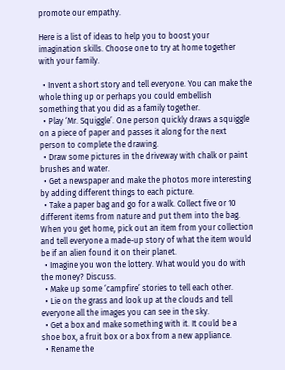promote our empathy.

Here is a list of ideas to help you to boost your imagination skills. Choose one to try at home together with your family.

  • Invent a short story and tell everyone. You can make the whole thing up or perhaps you could embellish something that you did as a family together.
  • Play ‘Mr. Squiggle’. One person quickly draws a squiggle on a piece of paper and passes it along for the next person to complete the drawing.
  • Draw some pictures in the driveway with chalk or paint brushes and water.
  • Get a newspaper and make the photos more interesting by adding different things to each picture.
  • Take a paper bag and go for a walk. Collect five or 10 different items from nature and put them into the bag. When you get home, pick out an item from your collection and tell everyone a made-up story of what the item would be if an alien found it on their planet.
  • Imagine you won the lottery. What would you do with the money? Discuss.
  • Make up some ‘campfire’ stories to tell each other.
  • Lie on the grass and look up at the clouds and tell everyone all the images you can see in the sky.
  • Get a box and make something with it. It could be a shoe box, a fruit box or a box from a new appliance.
  • Rename the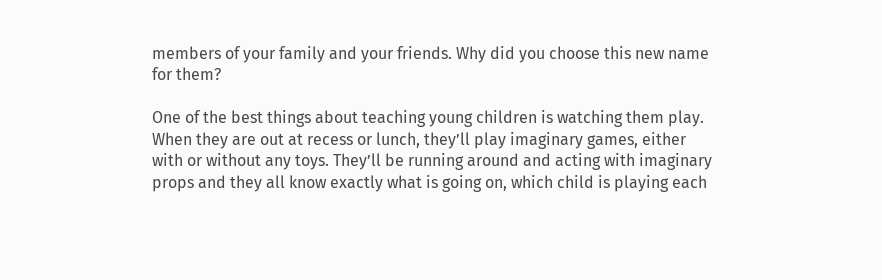members of your family and your friends. Why did you choose this new name for them?

One of the best things about teaching young children is watching them play. When they are out at recess or lunch, they’ll play imaginary games, either with or without any toys. They’ll be running around and acting with imaginary props and they all know exactly what is going on, which child is playing each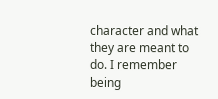character and what they are meant to do. I remember being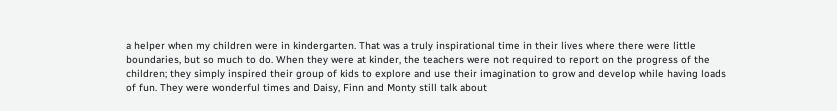a helper when my children were in kindergarten. That was a truly inspirational time in their lives where there were little boundaries, but so much to do. When they were at kinder, the teachers were not required to report on the progress of the children; they simply inspired their group of kids to explore and use their imagination to grow and develop while having loads of fun. They were wonderful times and Daisy, Finn and Monty still talk about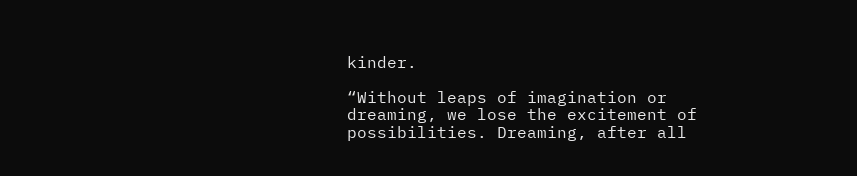kinder.

“Without leaps of imagination or dreaming, we lose the excitement of possibilities. Dreaming, after all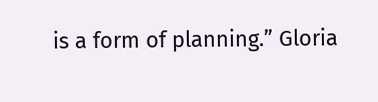is a form of planning.” Gloria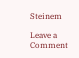Steinem

Leave a Comment